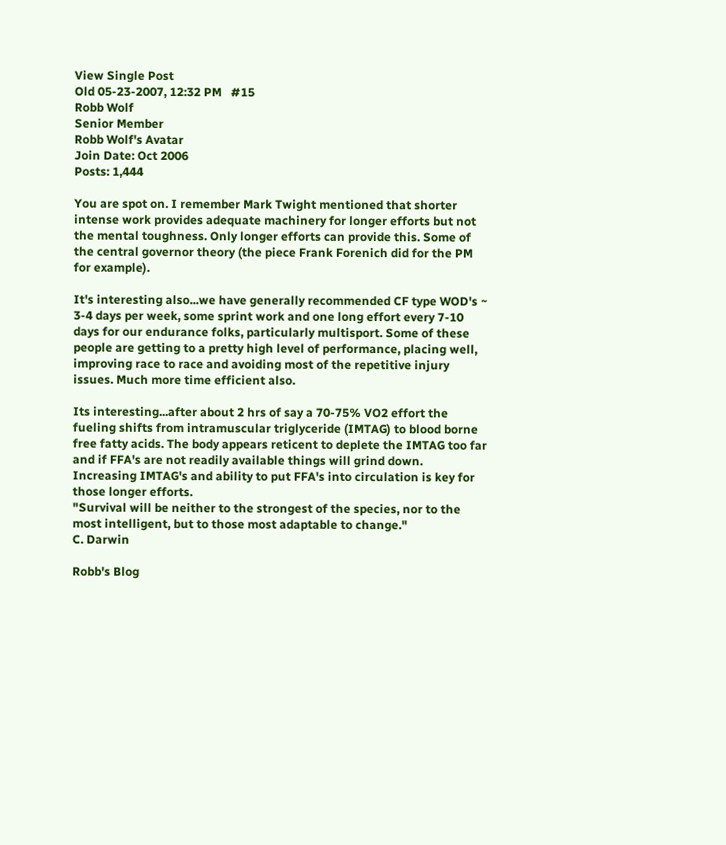View Single Post
Old 05-23-2007, 12:32 PM   #15
Robb Wolf
Senior Member
Robb Wolf's Avatar
Join Date: Oct 2006
Posts: 1,444

You are spot on. I remember Mark Twight mentioned that shorter intense work provides adequate machinery for longer efforts but not the mental toughness. Only longer efforts can provide this. Some of the central governor theory (the piece Frank Forenich did for the PM for example).

It's interesting also...we have generally recommended CF type WOD's ~ 3-4 days per week, some sprint work and one long effort every 7-10 days for our endurance folks, particularly multisport. Some of these people are getting to a pretty high level of performance, placing well, improving race to race and avoiding most of the repetitive injury issues. Much more time efficient also.

Its interesting...after about 2 hrs of say a 70-75% VO2 effort the fueling shifts from intramuscular triglyceride (IMTAG) to blood borne free fatty acids. The body appears reticent to deplete the IMTAG too far and if FFA's are not readily available things will grind down. Increasing IMTAG's and ability to put FFA's into circulation is key for those longer efforts.
"Survival will be neither to the strongest of the species, nor to the most intelligent, but to those most adaptable to change."
C. Darwin

Robb's Blog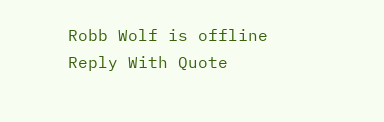Robb Wolf is offline   Reply With Quote